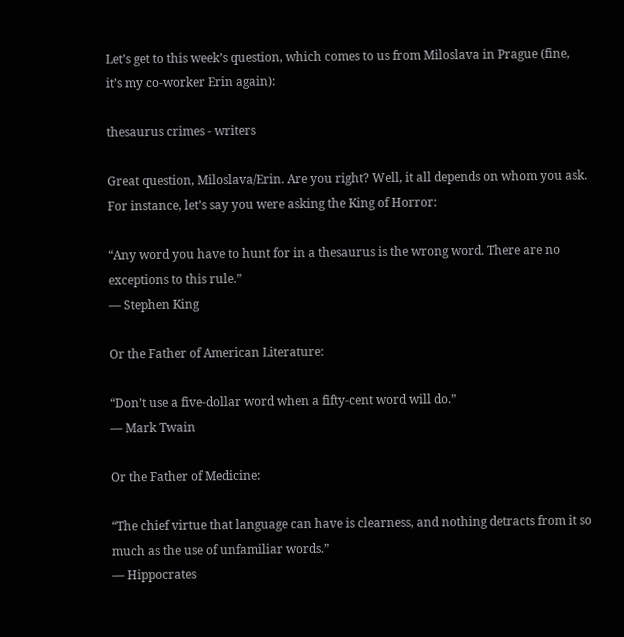Let’s get to this week’s question, which comes to us from Miloslava in Prague (fine, it’s my co-worker Erin again):

thesaurus crimes - writers

Great question, Miloslava/Erin. Are you right? Well, it all depends on whom you ask. For instance, let’s say you were asking the King of Horror:

“Any word you have to hunt for in a thesaurus is the wrong word. There are no exceptions to this rule.”
― Stephen King

Or the Father of American Literature:

“Don’t use a five-dollar word when a fifty-cent word will do.”
― Mark Twain

Or the Father of Medicine:

“The chief virtue that language can have is clearness, and nothing detracts from it so much as the use of unfamiliar words.”
― Hippocrates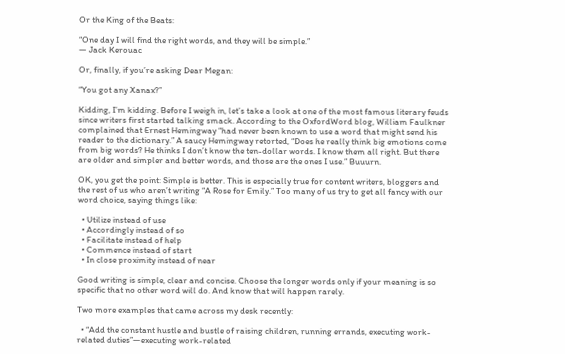Or the King of the Beats:

“One day I will find the right words, and they will be simple.”
― Jack Kerouac

Or, finally, if you’re asking Dear Megan:

“You got any Xanax?”

Kidding, I’m kidding. Before I weigh in, let’s take a look at one of the most famous literary feuds since writers first started talking smack. According to the OxfordWord blog, William Faulkner complained that Ernest Hemingway “had never been known to use a word that might send his reader to the dictionary.” A saucy Hemingway retorted, “Does he really think big emotions come from big words? He thinks I don’t know the ten-dollar words. I know them all right. But there are older and simpler and better words, and those are the ones I use.” Buuurn.

OK, you get the point: Simple is better. This is especially true for content writers, bloggers and the rest of us who aren’t writing “A Rose for Emily.” Too many of us try to get all fancy with our word choice, saying things like:

  • Utilize instead of use
  • Accordingly instead of so
  • Facilitate instead of help
  • Commence instead of start
  • In close proximity instead of near

Good writing is simple, clear and concise. Choose the longer words only if your meaning is so specific that no other word will do. And know that will happen rarely.

Two more examples that came across my desk recently:

  • “Add the constant hustle and bustle of raising children, running errands, executing work-related duties”—executing work-related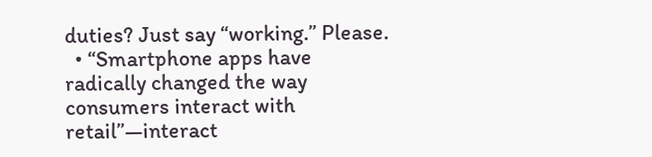duties? Just say “working.” Please.
  • “Smartphone apps have radically changed the way consumers interact with retail”—interact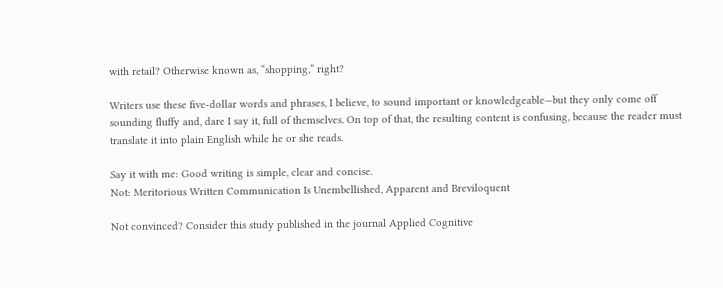with retail? Otherwise known as, “shopping,” right?

Writers use these five-dollar words and phrases, I believe, to sound important or knowledgeable—but they only come off sounding fluffy and, dare I say it, full of themselves. On top of that, the resulting content is confusing, because the reader must translate it into plain English while he or she reads.

Say it with me: Good writing is simple, clear and concise.
Not: Meritorious Written Communication Is Unembellished, Apparent and Breviloquent

Not convinced? Consider this study published in the journal Applied Cognitive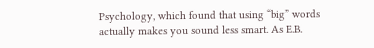Psychology, which found that using “big” words actually makes you sound less smart. As E.B.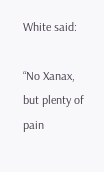White said:

“No Xanax, but plenty of pain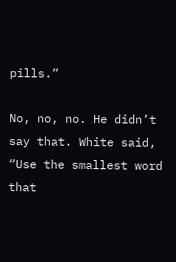pills.”

No, no, no. He didn’t say that. White said, “Use the smallest word that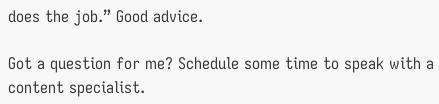does the job.” Good advice.

Got a question for me? Schedule some time to speak with a content specialist.